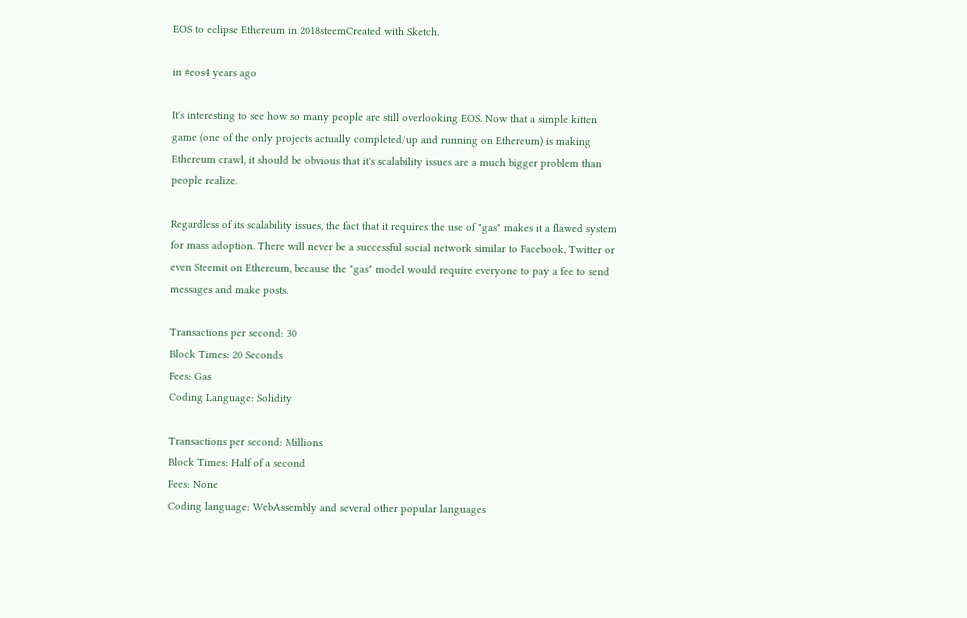EOS to eclipse Ethereum in 2018steemCreated with Sketch.

in #eos4 years ago

It's interesting to see how so many people are still overlooking EOS. Now that a simple kitten game (one of the only projects actually completed/up and running on Ethereum) is making Ethereum crawl, it should be obvious that it's scalability issues are a much bigger problem than people realize.

Regardless of its scalability issues, the fact that it requires the use of "gas" makes it a flawed system for mass adoption. There will never be a successful social network similar to Facebook, Twitter or even Steemit on Ethereum, because the "gas" model would require everyone to pay a fee to send messages and make posts.

Transactions per second: 30
Block Times: 20 Seconds
Fees: Gas
Coding Language: Solidity

Transactions per second: Millions
Block Times: Half of a second
Fees: None
Coding language: WebAssembly and several other popular languages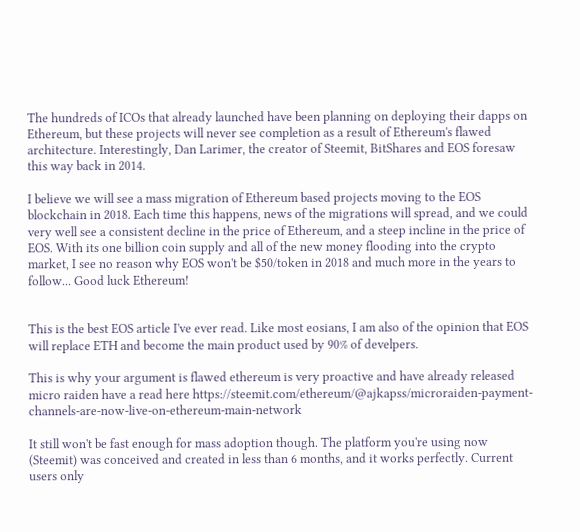The hundreds of ICOs that already launched have been planning on deploying their dapps on Ethereum, but these projects will never see completion as a result of Ethereum's flawed architecture. Interestingly, Dan Larimer, the creator of Steemit, BitShares and EOS foresaw this way back in 2014.

I believe we will see a mass migration of Ethereum based projects moving to the EOS blockchain in 2018. Each time this happens, news of the migrations will spread, and we could very well see a consistent decline in the price of Ethereum, and a steep incline in the price of EOS. With its one billion coin supply and all of the new money flooding into the crypto market, I see no reason why EOS won't be $50/token in 2018 and much more in the years to follow... Good luck Ethereum!


This is the best EOS article I've ever read. Like most eosians, I am also of the opinion that EOS will replace ETH and become the main product used by 90% of develpers.

This is why your argument is flawed ethereum is very proactive and have already released micro raiden have a read here https://steemit.com/ethereum/@ajkapss/microraiden-payment-channels-are-now-live-on-ethereum-main-network

It still won't be fast enough for mass adoption though. The platform you're using now (Steemit) was conceived and created in less than 6 months, and it works perfectly. Current users only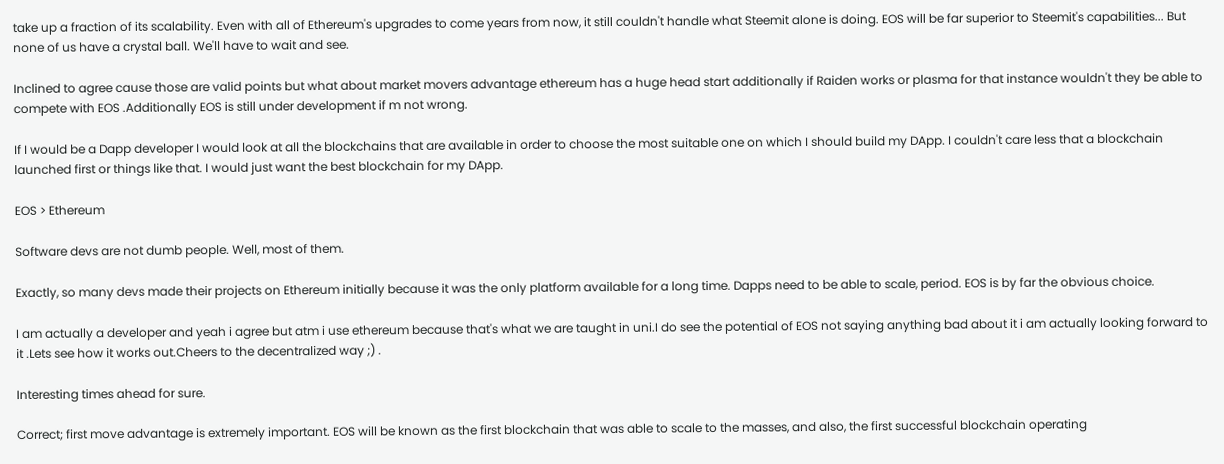take up a fraction of its scalability. Even with all of Ethereum's upgrades to come years from now, it still couldn't handle what Steemit alone is doing. EOS will be far superior to Steemit's capabilities... But none of us have a crystal ball. We'll have to wait and see.

Inclined to agree cause those are valid points but what about market movers advantage ethereum has a huge head start additionally if Raiden works or plasma for that instance wouldn't they be able to compete with EOS .Additionally EOS is still under development if m not wrong.

If I would be a Dapp developer I would look at all the blockchains that are available in order to choose the most suitable one on which I should build my DApp. I couldn't care less that a blockchain launched first or things like that. I would just want the best blockchain for my DApp.

EOS > Ethereum

Software devs are not dumb people. Well, most of them.

Exactly, so many devs made their projects on Ethereum initially because it was the only platform available for a long time. Dapps need to be able to scale, period. EOS is by far the obvious choice.

I am actually a developer and yeah i agree but atm i use ethereum because that's what we are taught in uni.I do see the potential of EOS not saying anything bad about it i am actually looking forward to it .Lets see how it works out.Cheers to the decentralized way ;) .

Interesting times ahead for sure.

Correct; first move advantage is extremely important. EOS will be known as the first blockchain that was able to scale to the masses, and also, the first successful blockchain operating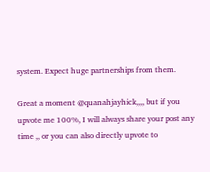system. Expect huge partnerships from them.

Great a moment @quanahjayhick,,,, but if you upvote me 100%, I will always share your post any time ,, or you can also directly upvote to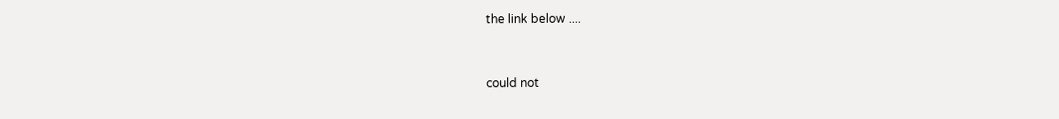the link below ....


could not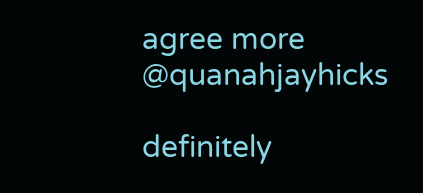agree more @quanahjayhicks

definitely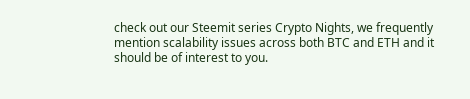check out our Steemit series Crypto Nights, we frequently mention scalability issues across both BTC and ETH and it should be of interest to you.